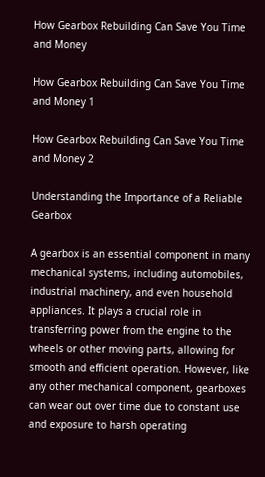How Gearbox Rebuilding Can Save You Time and Money

How Gearbox Rebuilding Can Save You Time and Money 1

How Gearbox Rebuilding Can Save You Time and Money 2

Understanding the Importance of a Reliable Gearbox

A gearbox is an essential component in many mechanical systems, including automobiles, industrial machinery, and even household appliances. It plays a crucial role in transferring power from the engine to the wheels or other moving parts, allowing for smooth and efficient operation. However, like any other mechanical component, gearboxes can wear out over time due to constant use and exposure to harsh operating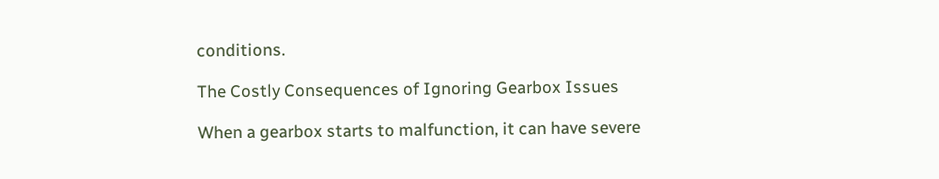conditions.

The Costly Consequences of Ignoring Gearbox Issues

When a gearbox starts to malfunction, it can have severe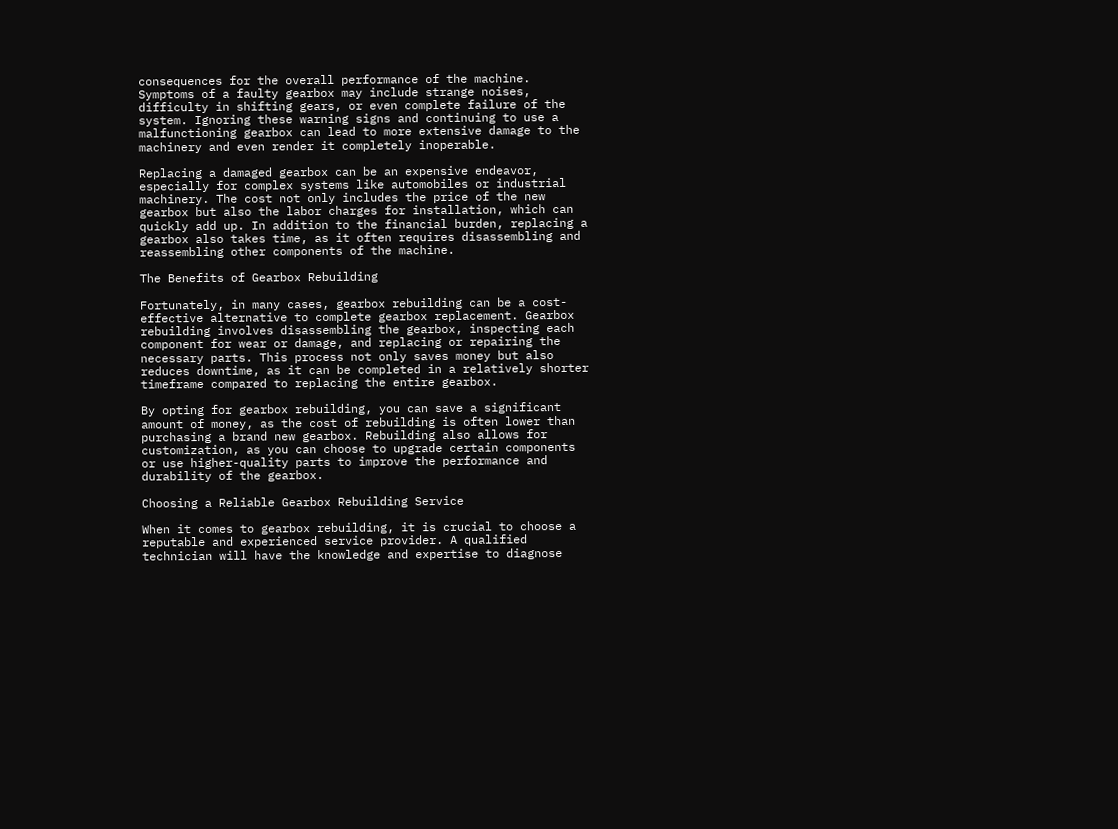consequences for the overall performance of the machine. Symptoms of a faulty gearbox may include strange noises, difficulty in shifting gears, or even complete failure of the system. Ignoring these warning signs and continuing to use a malfunctioning gearbox can lead to more extensive damage to the machinery and even render it completely inoperable.

Replacing a damaged gearbox can be an expensive endeavor, especially for complex systems like automobiles or industrial machinery. The cost not only includes the price of the new gearbox but also the labor charges for installation, which can quickly add up. In addition to the financial burden, replacing a gearbox also takes time, as it often requires disassembling and reassembling other components of the machine.

The Benefits of Gearbox Rebuilding

Fortunately, in many cases, gearbox rebuilding can be a cost-effective alternative to complete gearbox replacement. Gearbox rebuilding involves disassembling the gearbox, inspecting each component for wear or damage, and replacing or repairing the necessary parts. This process not only saves money but also reduces downtime, as it can be completed in a relatively shorter timeframe compared to replacing the entire gearbox.

By opting for gearbox rebuilding, you can save a significant amount of money, as the cost of rebuilding is often lower than purchasing a brand new gearbox. Rebuilding also allows for customization, as you can choose to upgrade certain components or use higher-quality parts to improve the performance and durability of the gearbox.

Choosing a Reliable Gearbox Rebuilding Service

When it comes to gearbox rebuilding, it is crucial to choose a reputable and experienced service provider. A qualified technician will have the knowledge and expertise to diagnose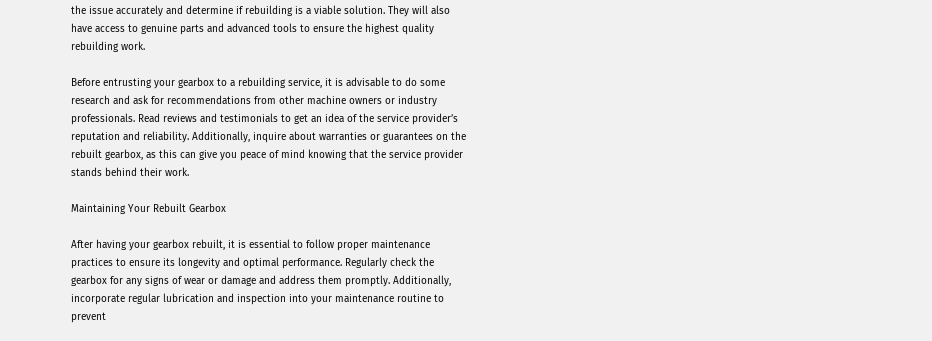the issue accurately and determine if rebuilding is a viable solution. They will also have access to genuine parts and advanced tools to ensure the highest quality rebuilding work.

Before entrusting your gearbox to a rebuilding service, it is advisable to do some research and ask for recommendations from other machine owners or industry professionals. Read reviews and testimonials to get an idea of the service provider’s reputation and reliability. Additionally, inquire about warranties or guarantees on the rebuilt gearbox, as this can give you peace of mind knowing that the service provider stands behind their work.

Maintaining Your Rebuilt Gearbox

After having your gearbox rebuilt, it is essential to follow proper maintenance practices to ensure its longevity and optimal performance. Regularly check the gearbox for any signs of wear or damage and address them promptly. Additionally, incorporate regular lubrication and inspection into your maintenance routine to prevent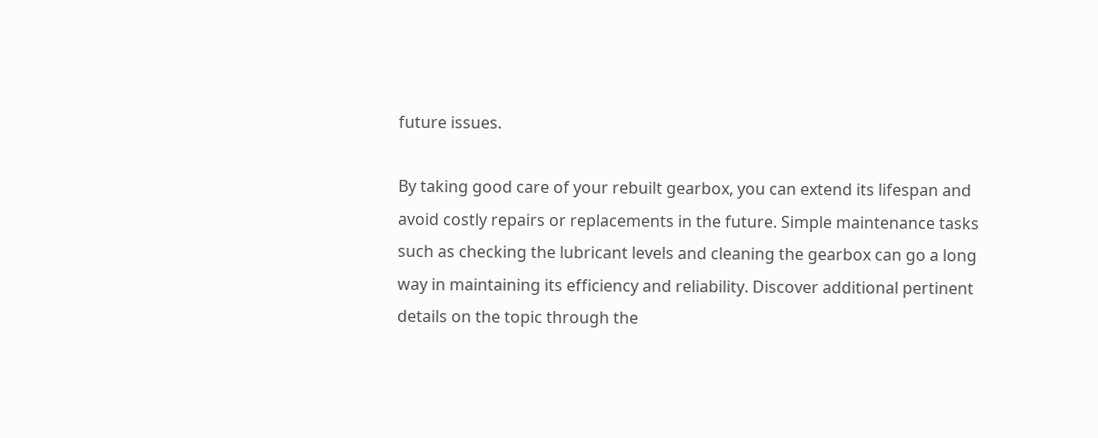future issues.

By taking good care of your rebuilt gearbox, you can extend its lifespan and avoid costly repairs or replacements in the future. Simple maintenance tasks such as checking the lubricant levels and cleaning the gearbox can go a long way in maintaining its efficiency and reliability. Discover additional pertinent details on the topic through the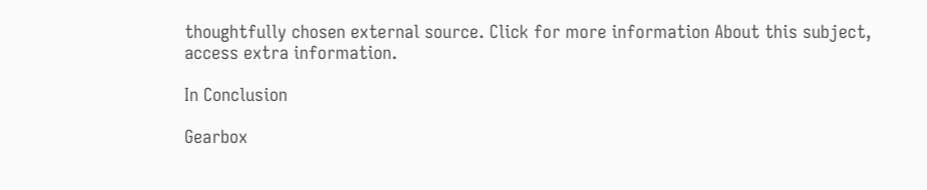thoughtfully chosen external source. Click for more information About this subject, access extra information.

In Conclusion

Gearbox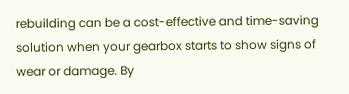rebuilding can be a cost-effective and time-saving solution when your gearbox starts to show signs of wear or damage. By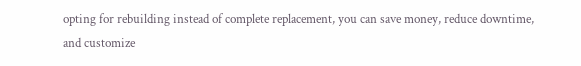opting for rebuilding instead of complete replacement, you can save money, reduce downtime, and customize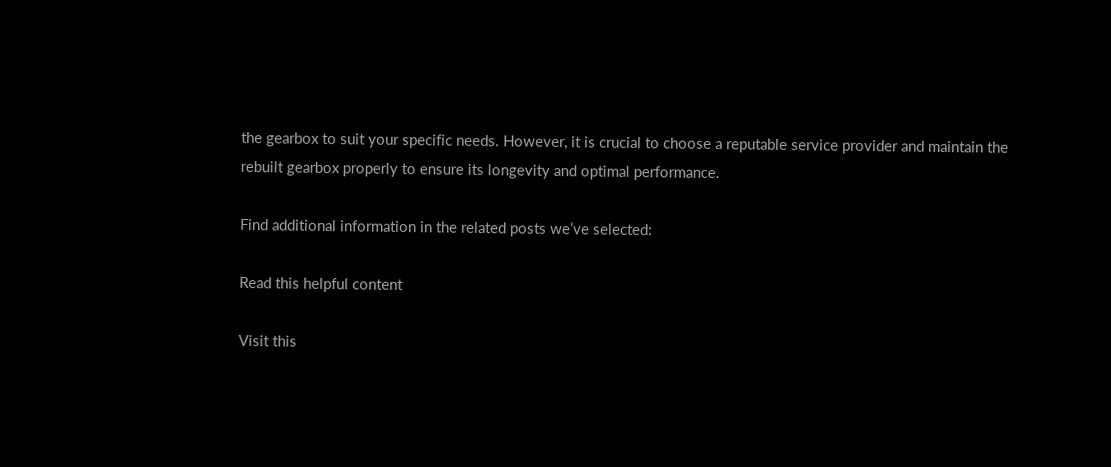the gearbox to suit your specific needs. However, it is crucial to choose a reputable service provider and maintain the rebuilt gearbox properly to ensure its longevity and optimal performance.

Find additional information in the related posts we’ve selected:

Read this helpful content

Visit this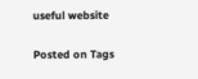useful website

Posted on Tags